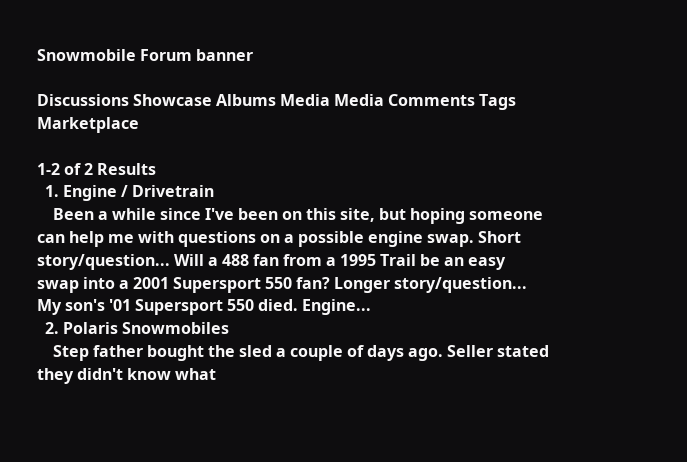Snowmobile Forum banner

Discussions Showcase Albums Media Media Comments Tags Marketplace

1-2 of 2 Results
  1. Engine / Drivetrain
    Been a while since I've been on this site, but hoping someone can help me with questions on a possible engine swap. Short story/question... Will a 488 fan from a 1995 Trail be an easy swap into a 2001 Supersport 550 fan? Longer story/question... My son's '01 Supersport 550 died. Engine...
  2. Polaris Snowmobiles
    Step father bought the sled a couple of days ago. Seller stated they didn't know what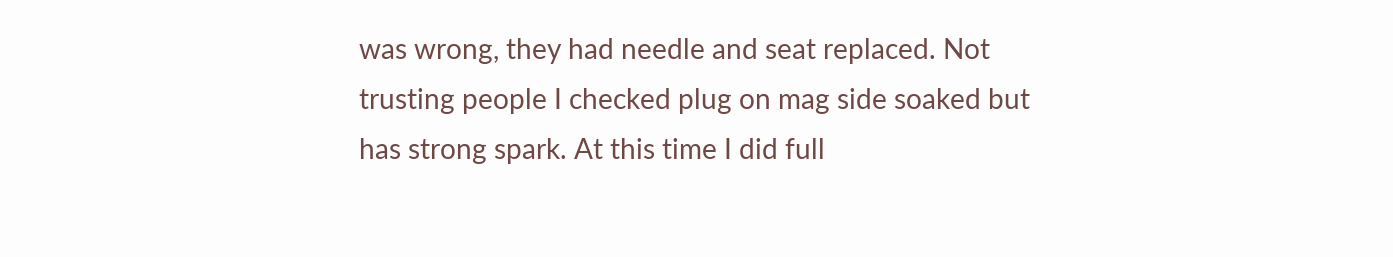was wrong, they had needle and seat replaced. Not trusting people I checked plug on mag side soaked but has strong spark. At this time I did full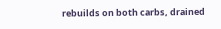rebuilds on both carbs, drained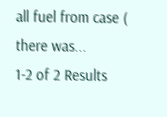all fuel from case ( there was...
1-2 of 2 Results